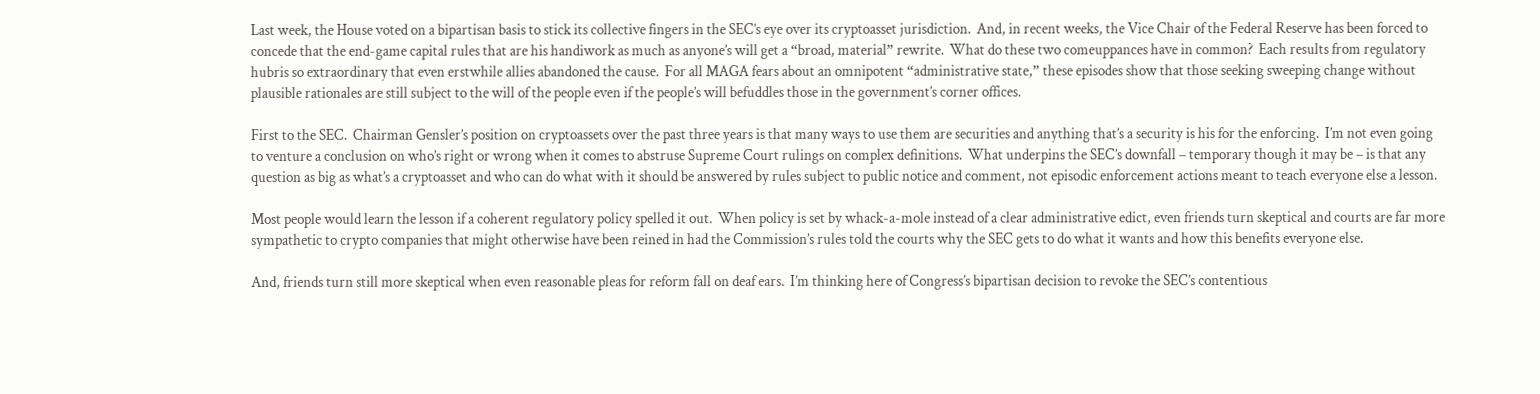Last week, the House voted on a bipartisan basis to stick its collective fingers in the SEC’s eye over its cryptoasset jurisdiction.  And, in recent weeks, the Vice Chair of the Federal Reserve has been forced to concede that the end-game capital rules that are his handiwork as much as anyone’s will get a “broad, material” rewrite.  What do these two comeuppances have in common?  Each results from regulatory hubris so extraordinary that even erstwhile allies abandoned the cause.  For all MAGA fears about an omnipotent “administrative state,” these episodes show that those seeking sweeping change without plausible rationales are still subject to the will of the people even if the people’s will befuddles those in the government’s corner offices.

First to the SEC.  Chairman Gensler’s position on cryptoassets over the past three years is that many ways to use them are securities and anything that’s a security is his for the enforcing.  I’m not even going to venture a conclusion on who’s right or wrong when it comes to abstruse Supreme Court rulings on complex definitions.  What underpins the SEC’s downfall – temporary though it may be – is that any question as big as what’s a cryptoasset and who can do what with it should be answered by rules subject to public notice and comment, not episodic enforcement actions meant to teach everyone else a lesson.

Most people would learn the lesson if a coherent regulatory policy spelled it out.  When policy is set by whack-a-mole instead of a clear administrative edict, even friends turn skeptical and courts are far more sympathetic to crypto companies that might otherwise have been reined in had the Commission’s rules told the courts why the SEC gets to do what it wants and how this benefits everyone else.

And, friends turn still more skeptical when even reasonable pleas for reform fall on deaf ears.  I’m thinking here of Congress’s bipartisan decision to revoke the SEC’s contentious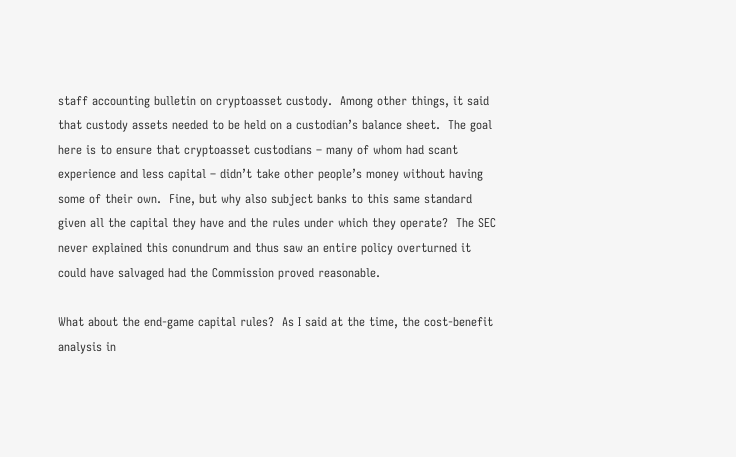staff accounting bulletin on cryptoasset custody.  Among other things, it said that custody assets needed to be held on a custodian’s balance sheet.  The goal here is to ensure that cryptoasset custodians – many of whom had scant experience and less capital – didn’t take other people’s money without having some of their own.  Fine, but why also subject banks to this same standard given all the capital they have and the rules under which they operate?  The SEC never explained this conundrum and thus saw an entire policy overturned it could have salvaged had the Commission proved reasonable.

What about the end-game capital rules?  As I said at the time, the cost-benefit analysis in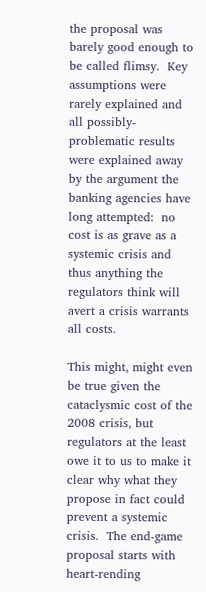the proposal was barely good enough to be called flimsy.  Key assumptions were rarely explained and all possibly-problematic results were explained away by the argument the banking agencies have long attempted:  no cost is as grave as a systemic crisis and thus anything the regulators think will avert a crisis warrants all costs.

This might, might even be true given the cataclysmic cost of the 2008 crisis, but regulators at the least owe it to us to make it clear why what they propose in fact could prevent a systemic crisis.  The end-game proposal starts with heart-rending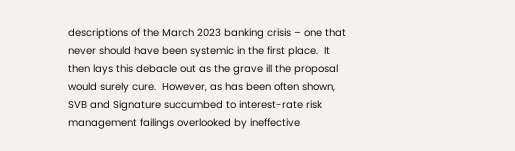descriptions of the March 2023 banking crisis – one that never should have been systemic in the first place.  It then lays this debacle out as the grave ill the proposal would surely cure.  However, as has been often shown, SVB and Signature succumbed to interest-rate risk management failings overlooked by ineffective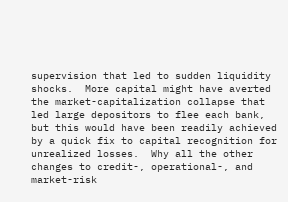supervision that led to sudden liquidity shocks.  More capital might have averted the market-capitalization collapse that led large depositors to flee each bank, but this would have been readily achieved by a quick fix to capital recognition for unrealized losses.  Why all the other changes to credit-, operational-, and market-risk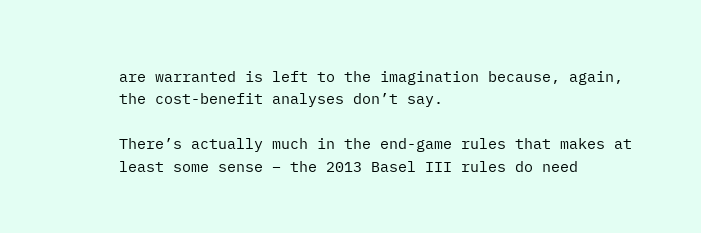are warranted is left to the imagination because, again, the cost-benefit analyses don’t say.

There’s actually much in the end-game rules that makes at least some sense – the 2013 Basel III rules do need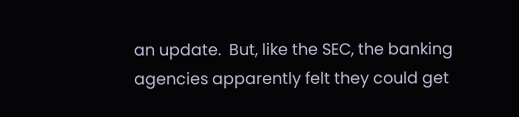an update.  But, like the SEC, the banking agencies apparently felt they could get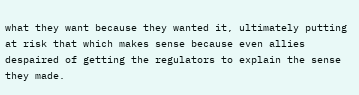what they want because they wanted it, ultimately putting at risk that which makes sense because even allies despaired of getting the regulators to explain the sense they made.